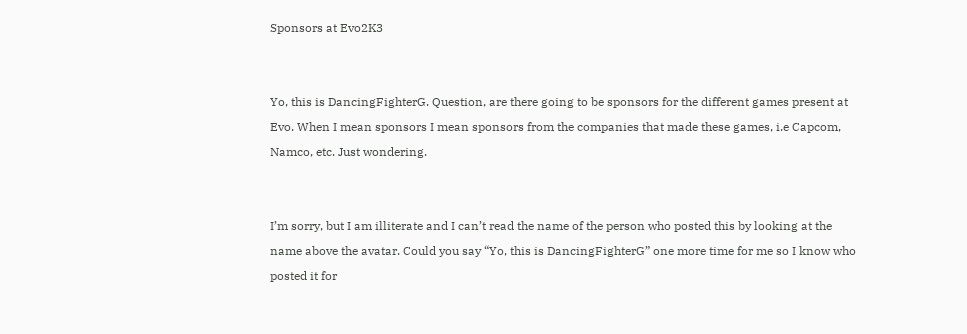Sponsors at Evo2K3


Yo, this is DancingFighterG. Question, are there going to be sponsors for the different games present at Evo. When I mean sponsors I mean sponsors from the companies that made these games, i.e Capcom, Namco, etc. Just wondering.


I’m sorry, but I am illiterate and I can’t read the name of the person who posted this by looking at the name above the avatar. Could you say “Yo, this is DancingFighterG” one more time for me so I know who posted it for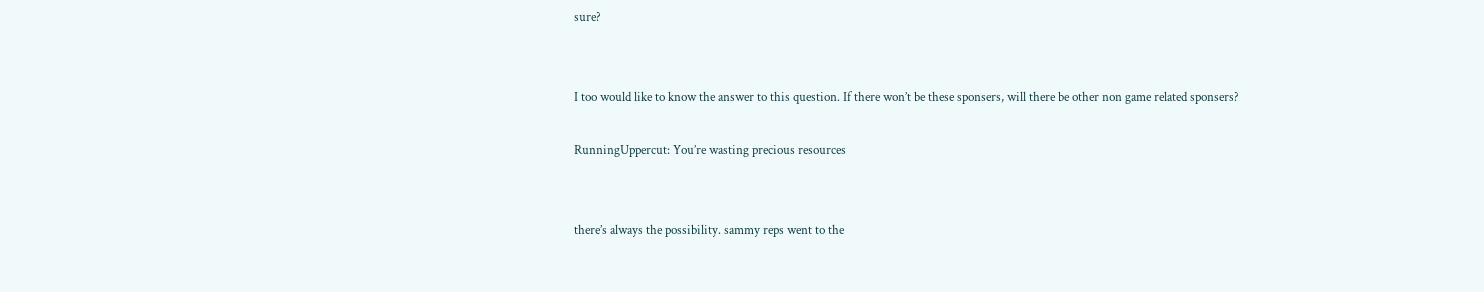sure?


I too would like to know the answer to this question. If there won’t be these sponsers, will there be other non game related sponsers?

RunningUppercut: You’re wasting precious resources


there’s always the possibility. sammy reps went to the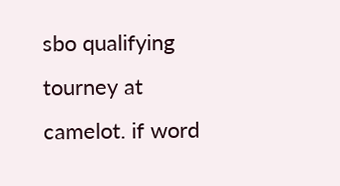sbo qualifying tourney at camelot. if word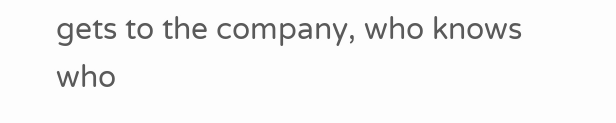gets to the company, who knows who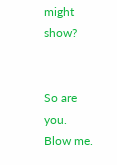might show?


So are you. Blow me.